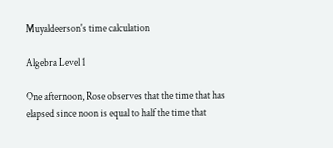Muyaldeerson's time calculation

Algebra Level 1

One afternoon, Rose observes that the time that has elapsed since noon is equal to half the time that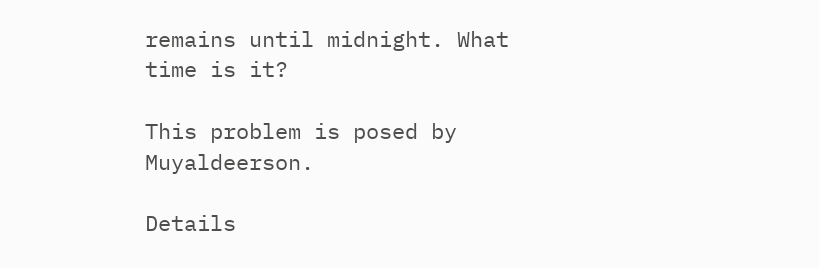remains until midnight. What time is it?

This problem is posed by Muyaldeerson.

Details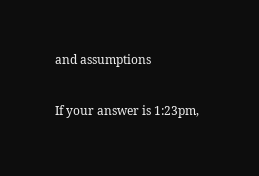and assumptions

If your answer is 1:23pm,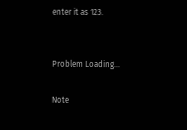enter it as 123.


Problem Loading...

Note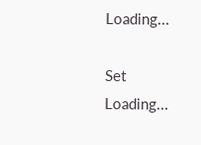Loading...

Set Loading...